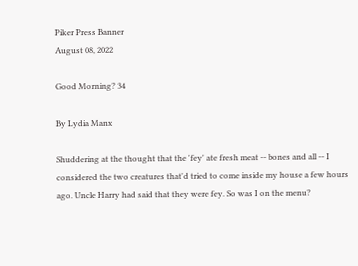Piker Press Banner
August 08, 2022

Good Morning? 34

By Lydia Manx

Shuddering at the thought that the 'fey' ate fresh meat -- bones and all -- I considered the two creatures that'd tried to come inside my house a few hours ago. Uncle Harry had said that they were fey. So was I on the menu?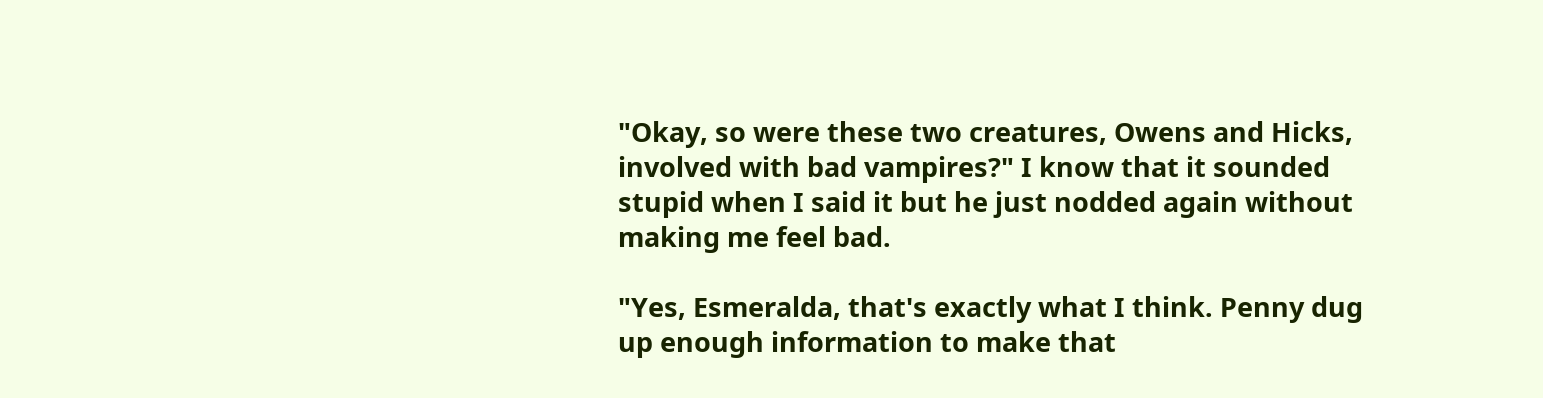"Okay, so were these two creatures, Owens and Hicks, involved with bad vampires?" I know that it sounded stupid when I said it but he just nodded again without making me feel bad.

"Yes, Esmeralda, that's exactly what I think. Penny dug up enough information to make that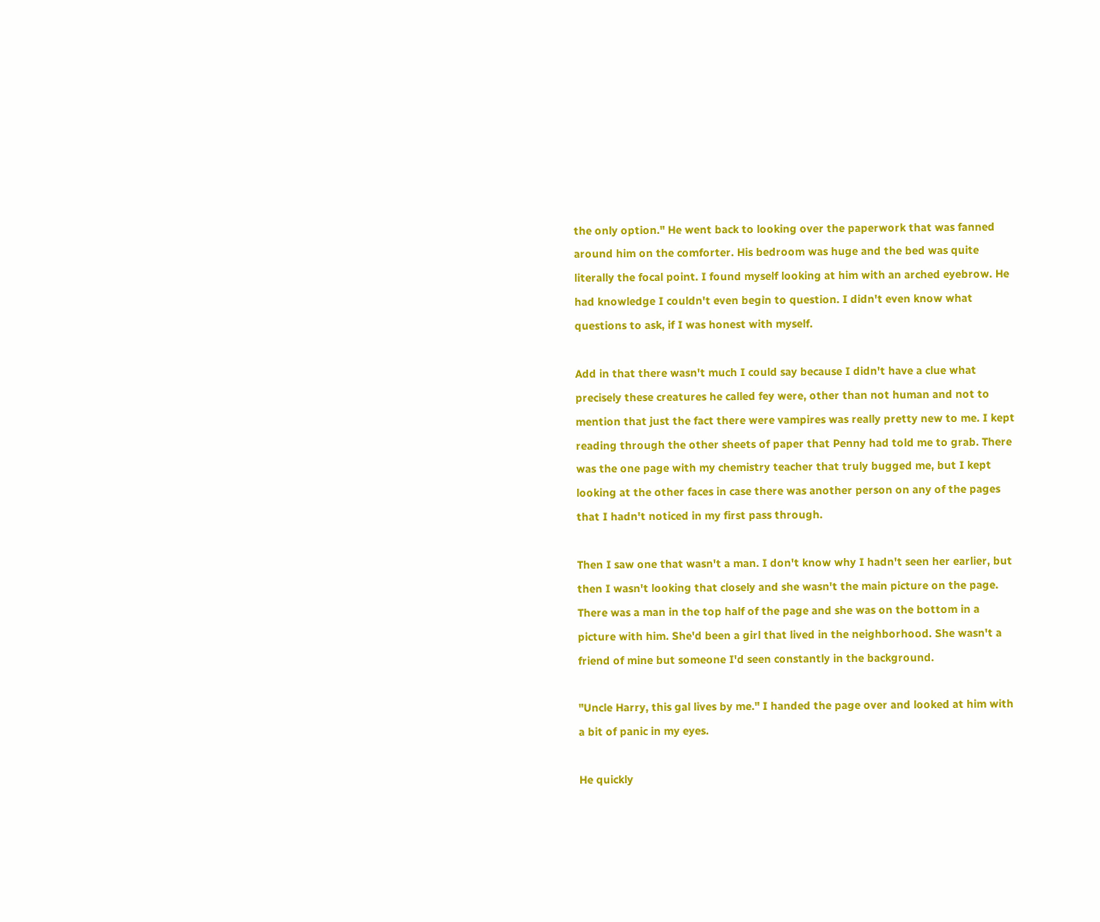the only option." He went back to looking over the paperwork that was fanned around him on the comforter. His bedroom was huge and the bed was quite literally the focal point. I found myself looking at him with an arched eyebrow. He had knowledge I couldn't even begin to question. I didn't even know what questions to ask, if I was honest with myself.

Add in that there wasn't much I could say because I didn't have a clue what precisely these creatures he called fey were, other than not human and not to mention that just the fact there were vampires was really pretty new to me. I kept reading through the other sheets of paper that Penny had told me to grab. There was the one page with my chemistry teacher that truly bugged me, but I kept looking at the other faces in case there was another person on any of the pages that I hadn't noticed in my first pass through.

Then I saw one that wasn't a man. I don't know why I hadn't seen her earlier, but then I wasn't looking that closely and she wasn't the main picture on the page. There was a man in the top half of the page and she was on the bottom in a picture with him. She'd been a girl that lived in the neighborhood. She wasn't a friend of mine but someone I'd seen constantly in the background.

"Uncle Harry, this gal lives by me." I handed the page over and looked at him with a bit of panic in my eyes.

He quickly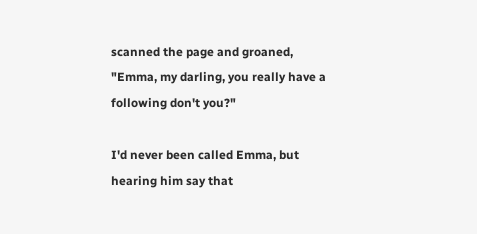scanned the page and groaned, "Emma, my darling, you really have a following don't you?"

I'd never been called Emma, but hearing him say that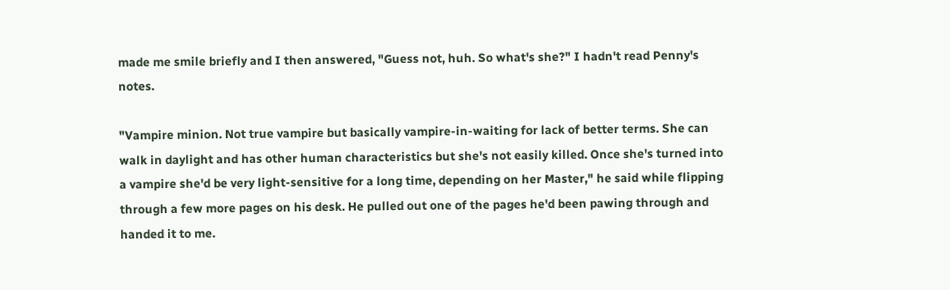made me smile briefly and I then answered, "Guess not, huh. So what's she?" I hadn't read Penny's notes.

"Vampire minion. Not true vampire but basically vampire-in-waiting for lack of better terms. She can walk in daylight and has other human characteristics but she's not easily killed. Once she's turned into a vampire she'd be very light-sensitive for a long time, depending on her Master," he said while flipping through a few more pages on his desk. He pulled out one of the pages he'd been pawing through and handed it to me.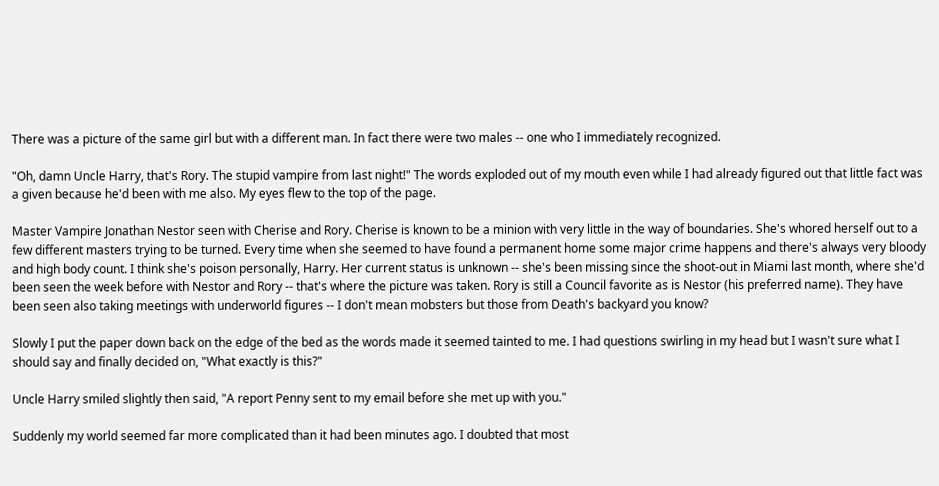There was a picture of the same girl but with a different man. In fact there were two males -- one who I immediately recognized.

"Oh, damn Uncle Harry, that's Rory. The stupid vampire from last night!" The words exploded out of my mouth even while I had already figured out that little fact was a given because he'd been with me also. My eyes flew to the top of the page.

Master Vampire Jonathan Nestor seen with Cherise and Rory. Cherise is known to be a minion with very little in the way of boundaries. She's whored herself out to a few different masters trying to be turned. Every time when she seemed to have found a permanent home some major crime happens and there's always very bloody and high body count. I think she's poison personally, Harry. Her current status is unknown -- she's been missing since the shoot-out in Miami last month, where she'd been seen the week before with Nestor and Rory -- that's where the picture was taken. Rory is still a Council favorite as is Nestor (his preferred name). They have been seen also taking meetings with underworld figures -- I don't mean mobsters but those from Death's backyard you know?

Slowly I put the paper down back on the edge of the bed as the words made it seemed tainted to me. I had questions swirling in my head but I wasn't sure what I should say and finally decided on, "What exactly is this?"

Uncle Harry smiled slightly then said, "A report Penny sent to my email before she met up with you."

Suddenly my world seemed far more complicated than it had been minutes ago. I doubted that most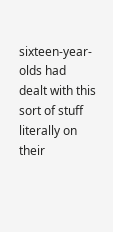sixteen-year-olds had dealt with this sort of stuff literally on their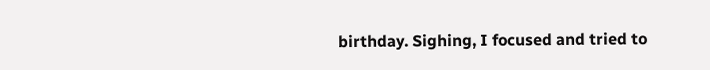birthday. Sighing, I focused and tried to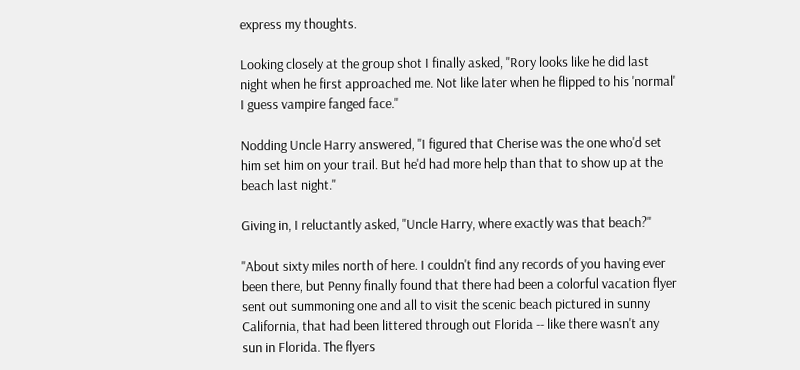express my thoughts.

Looking closely at the group shot I finally asked, "Rory looks like he did last night when he first approached me. Not like later when he flipped to his 'normal' I guess vampire fanged face."

Nodding Uncle Harry answered, "I figured that Cherise was the one who'd set him set him on your trail. But he'd had more help than that to show up at the beach last night."

Giving in, I reluctantly asked, "Uncle Harry, where exactly was that beach?"

"About sixty miles north of here. I couldn't find any records of you having ever been there, but Penny finally found that there had been a colorful vacation flyer sent out summoning one and all to visit the scenic beach pictured in sunny California, that had been littered through out Florida -- like there wasn't any sun in Florida. The flyers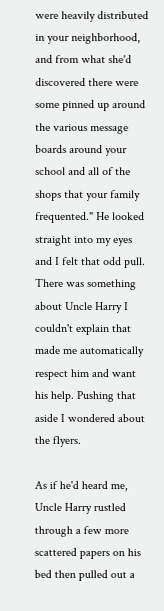were heavily distributed in your neighborhood, and from what she'd discovered there were some pinned up around the various message boards around your school and all of the shops that your family frequented." He looked straight into my eyes and I felt that odd pull. There was something about Uncle Harry I couldn't explain that made me automatically respect him and want his help. Pushing that aside I wondered about the flyers.

As if he'd heard me, Uncle Harry rustled through a few more scattered papers on his bed then pulled out a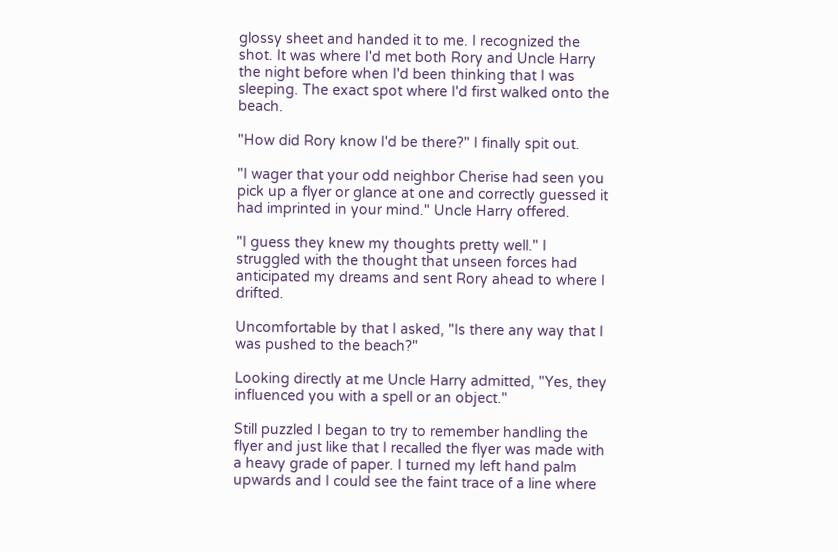glossy sheet and handed it to me. I recognized the shot. It was where I'd met both Rory and Uncle Harry the night before when I'd been thinking that I was sleeping. The exact spot where I'd first walked onto the beach.

"How did Rory know I'd be there?" I finally spit out.

"I wager that your odd neighbor Cherise had seen you pick up a flyer or glance at one and correctly guessed it had imprinted in your mind." Uncle Harry offered.

"I guess they knew my thoughts pretty well." I struggled with the thought that unseen forces had anticipated my dreams and sent Rory ahead to where I drifted.

Uncomfortable by that I asked, "Is there any way that I was pushed to the beach?"

Looking directly at me Uncle Harry admitted, "Yes, they influenced you with a spell or an object."

Still puzzled I began to try to remember handling the flyer and just like that I recalled the flyer was made with a heavy grade of paper. I turned my left hand palm upwards and I could see the faint trace of a line where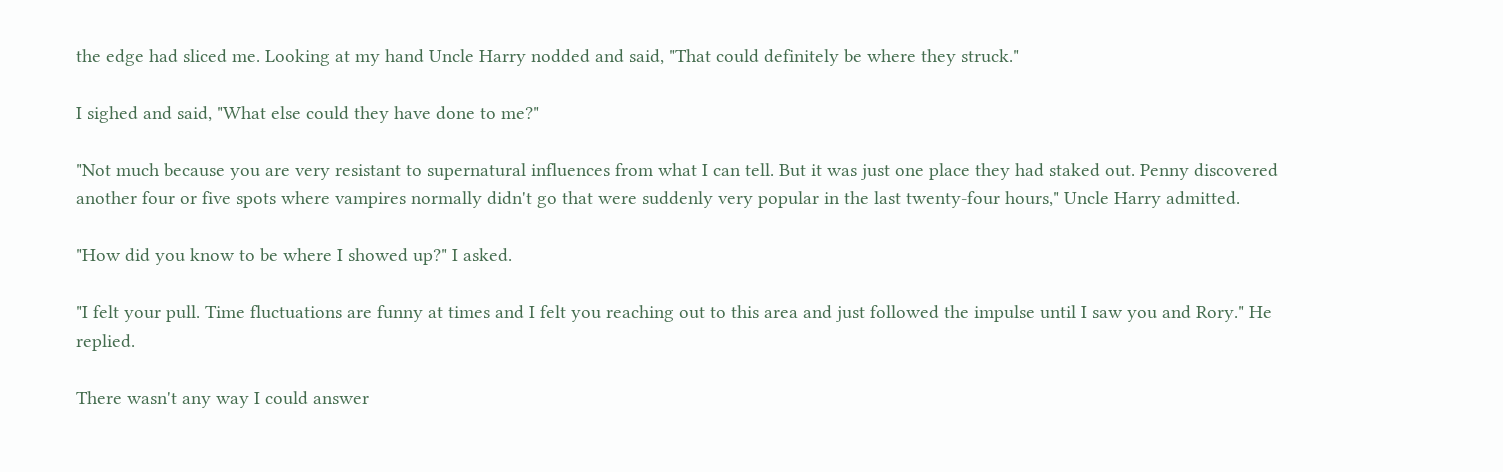the edge had sliced me. Looking at my hand Uncle Harry nodded and said, "That could definitely be where they struck."

I sighed and said, "What else could they have done to me?"

"Not much because you are very resistant to supernatural influences from what I can tell. But it was just one place they had staked out. Penny discovered another four or five spots where vampires normally didn't go that were suddenly very popular in the last twenty-four hours," Uncle Harry admitted.

"How did you know to be where I showed up?" I asked.

"I felt your pull. Time fluctuations are funny at times and I felt you reaching out to this area and just followed the impulse until I saw you and Rory." He replied.

There wasn't any way I could answer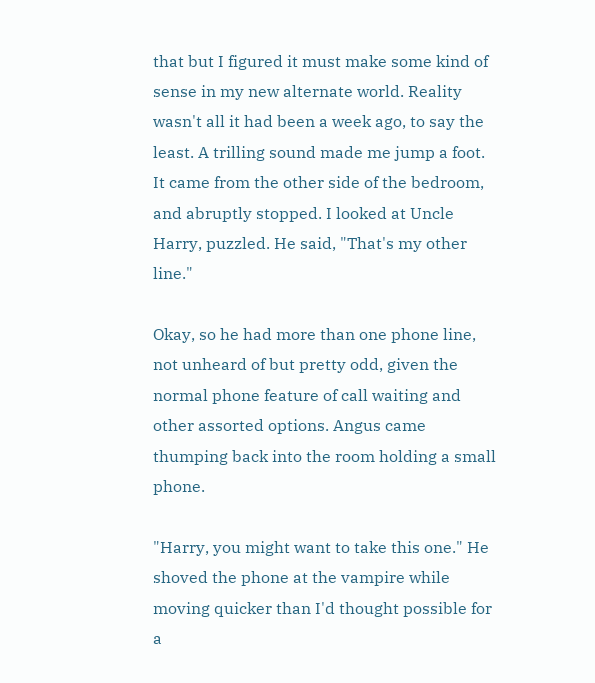that but I figured it must make some kind of sense in my new alternate world. Reality wasn't all it had been a week ago, to say the least. A trilling sound made me jump a foot. It came from the other side of the bedroom, and abruptly stopped. I looked at Uncle Harry, puzzled. He said, "That's my other line."

Okay, so he had more than one phone line, not unheard of but pretty odd, given the normal phone feature of call waiting and other assorted options. Angus came thumping back into the room holding a small phone.

"Harry, you might want to take this one." He shoved the phone at the vampire while moving quicker than I'd thought possible for a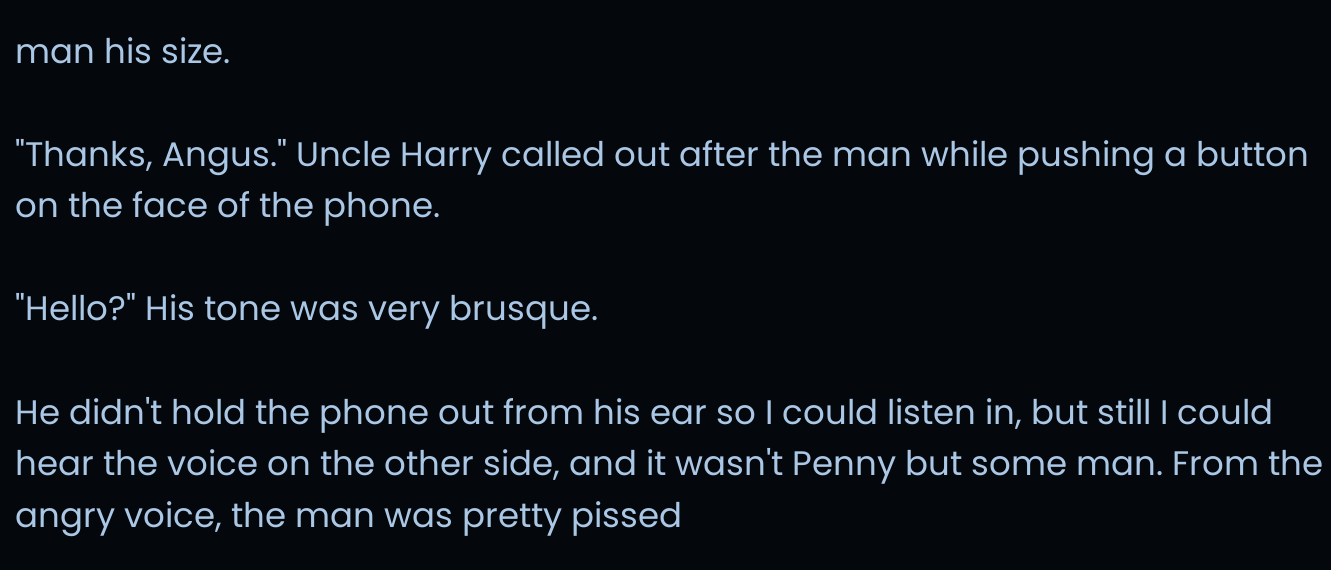man his size.

"Thanks, Angus." Uncle Harry called out after the man while pushing a button on the face of the phone.

"Hello?" His tone was very brusque.

He didn't hold the phone out from his ear so I could listen in, but still I could hear the voice on the other side, and it wasn't Penny but some man. From the angry voice, the man was pretty pissed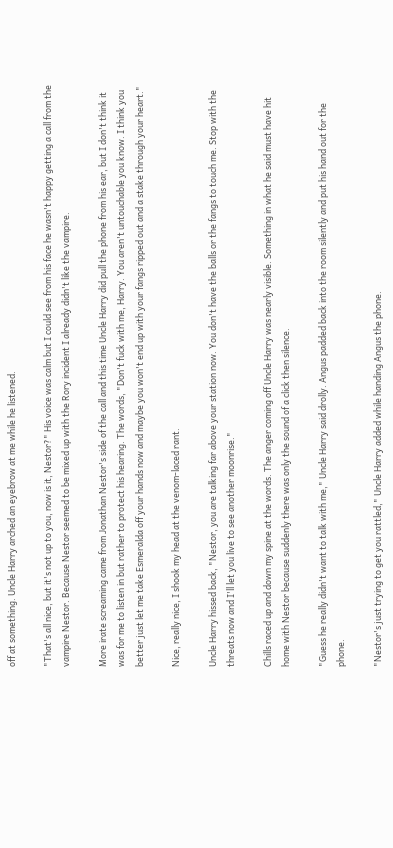off at something. Uncle Harry arched an eyebrow at me while he listened.

"That's all nice, but it's not up to you, now is it, Nestor?" His voice was calm but I could see from his face he wasn't happy getting a call from the vampire Nestor. Because Nestor seemed to be mixed up with the Rory incident I already didn't like the vampire.

More irate screaming came from Jonathan Nestor's side of the call and this time Uncle Harry did pull the phone from his ear, but I don't think it was for me to listen in but rather to protect his hearing. The words, "Don't fuck with me, Harry. You aren't untouchable you know. I think you better just let me take Esmeralda off your hands now and maybe you won't end up with your fangs ripped out and a stake through your heart."

Nice, really nice, I shook my head at the venom-laced rant.

Uncle Harry hissed back, "Nestor, you are talking far above your station now. You don't have the balls or the fangs to touch me. Stop with the threats now and I'll let you live to see another moonrise."

Chills raced up and down my spine at the words. The anger coming off Uncle Harry was nearly visible. Something in what he said must have hit home with Nestor because suddenly there was only the sound of a click then silence.

"Guess he really didn't want to talk with me," Uncle Harry said drolly. Angus padded back into the room silently and put his hand out for the phone.

"Nestor's just trying to get you rattled," Uncle Harry added while handing Angus the phone.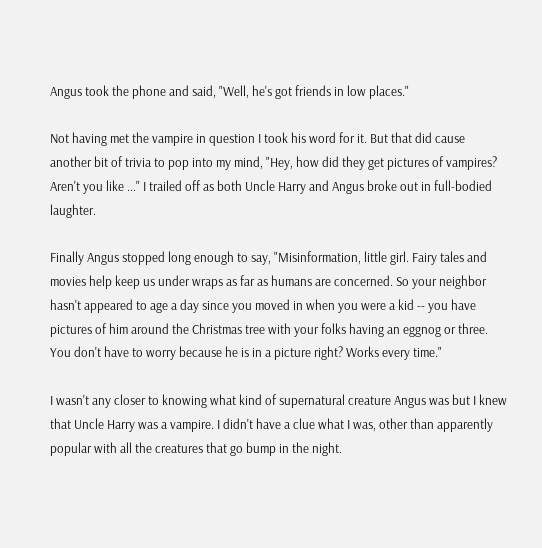Angus took the phone and said, "Well, he's got friends in low places."

Not having met the vampire in question I took his word for it. But that did cause another bit of trivia to pop into my mind, "Hey, how did they get pictures of vampires? Aren't you like ..." I trailed off as both Uncle Harry and Angus broke out in full-bodied laughter.

Finally Angus stopped long enough to say, "Misinformation, little girl. Fairy tales and movies help keep us under wraps as far as humans are concerned. So your neighbor hasn't appeared to age a day since you moved in when you were a kid -- you have pictures of him around the Christmas tree with your folks having an eggnog or three. You don't have to worry because he is in a picture right? Works every time."

I wasn't any closer to knowing what kind of supernatural creature Angus was but I knew that Uncle Harry was a vampire. I didn't have a clue what I was, other than apparently popular with all the creatures that go bump in the night.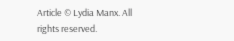Article © Lydia Manx. All rights reserved.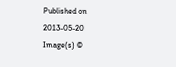Published on 2013-05-20
Image(s) ©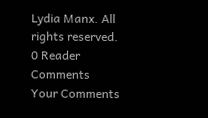Lydia Manx. All rights reserved.
0 Reader Comments
Your Comments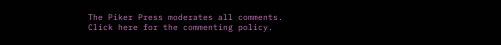The Piker Press moderates all comments.
Click here for the commenting policy.